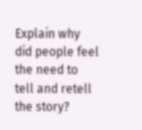Explain why did people feel the need to tell and retell the story?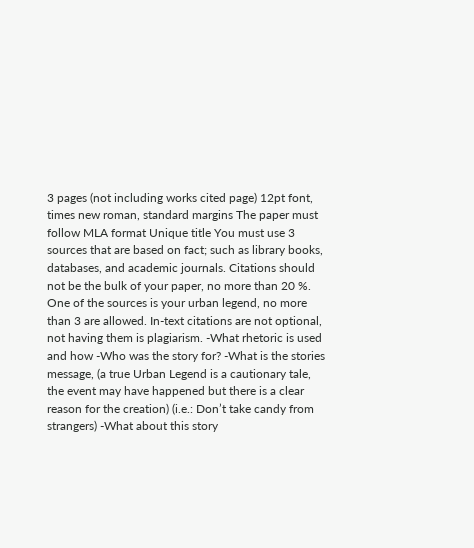3 pages (not including works cited page) 12pt font, times new roman, standard margins The paper must follow MLA format Unique title You must use 3 sources that are based on fact; such as library books, databases, and academic journals. Citations should not be the bulk of your paper, no more than 20 %. One of the sources is your urban legend, no more than 3 are allowed. In-text citations are not optional, not having them is plagiarism. -What rhetoric is used and how -Who was the story for? -What is the stories message, (a true Urban Legend is a cautionary tale, the event may have happened but there is a clear reason for the creation) (i.e.: Don’t take candy from strangers) -What about this story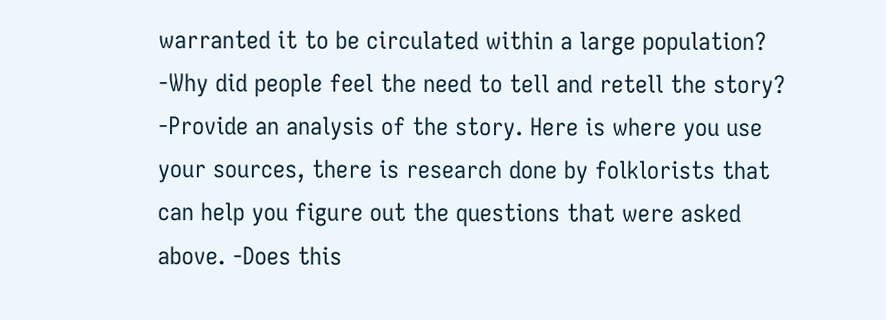warranted it to be circulated within a large population? -Why did people feel the need to tell and retell the story? -Provide an analysis of the story. Here is where you use your sources, there is research done by folklorists that can help you figure out the questions that were asked above. -Does this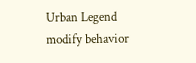Urban Legend modify behavior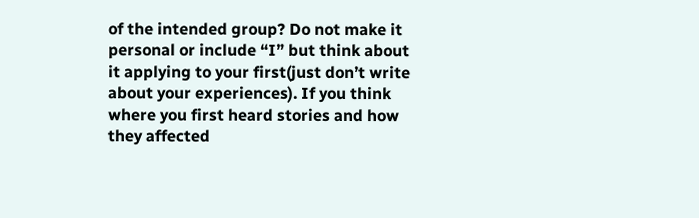of the intended group? Do not make it personal or include “I” but think about it applying to your first(just don’t write about your experiences). If you think where you first heard stories and how they affected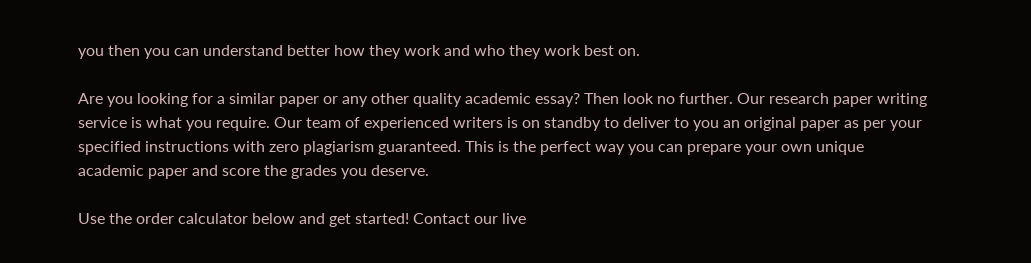you then you can understand better how they work and who they work best on.

Are you looking for a similar paper or any other quality academic essay? Then look no further. Our research paper writing service is what you require. Our team of experienced writers is on standby to deliver to you an original paper as per your specified instructions with zero plagiarism guaranteed. This is the perfect way you can prepare your own unique academic paper and score the grades you deserve.

Use the order calculator below and get started! Contact our live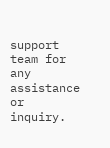support team for any assistance or inquiry.